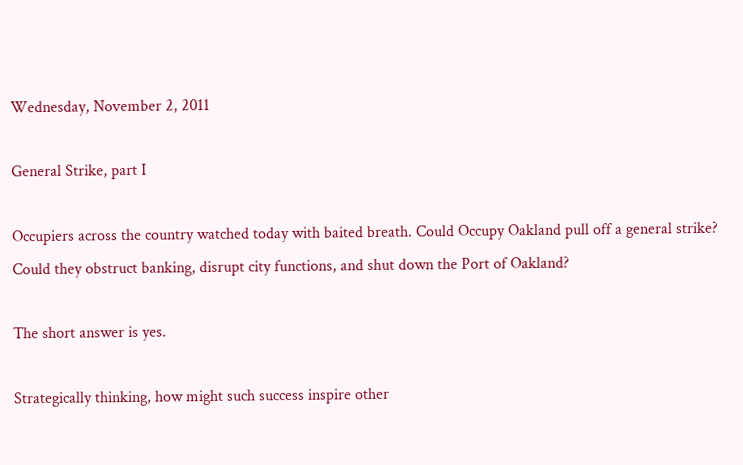Wednesday, November 2, 2011

General Strike, part I

Occupiers across the country watched today with baited breath. Could Occupy Oakland pull off a general strike? Could they obstruct banking, disrupt city functions, and shut down the Port of Oakland?

The short answer is yes.

Strategically thinking, how might such success inspire other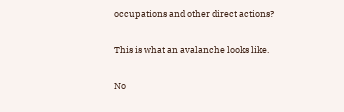occupations and other direct actions?

This is what an avalanche looks like.

No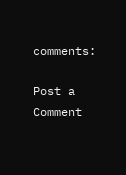comments:

Post a Comment